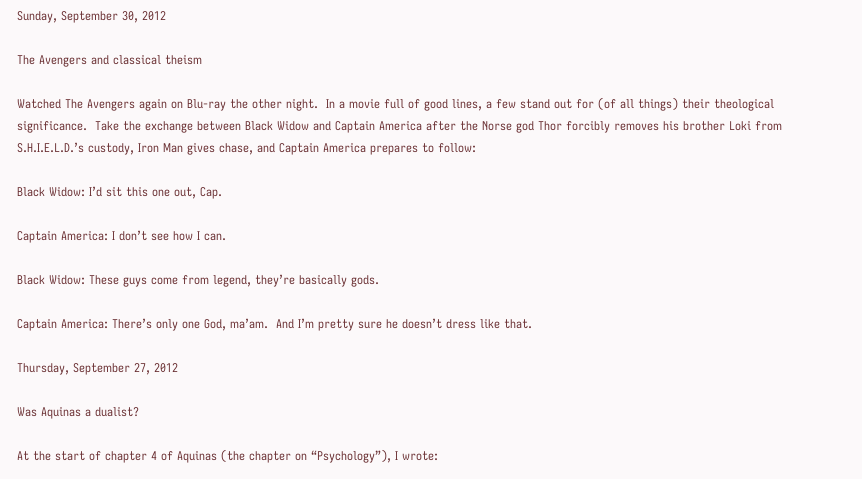Sunday, September 30, 2012

The Avengers and classical theism

Watched The Avengers again on Blu-ray the other night.  In a movie full of good lines, a few stand out for (of all things) their theological significance.  Take the exchange between Black Widow and Captain America after the Norse god Thor forcibly removes his brother Loki from S.H.I.E.L.D.’s custody, Iron Man gives chase, and Captain America prepares to follow:

Black Widow: I’d sit this one out, Cap.

Captain America: I don’t see how I can.

Black Widow: These guys come from legend, they’re basically gods.

Captain America: There’s only one God, ma’am.  And I’m pretty sure he doesn’t dress like that.

Thursday, September 27, 2012

Was Aquinas a dualist?

At the start of chapter 4 of Aquinas (the chapter on “Psychology”), I wrote: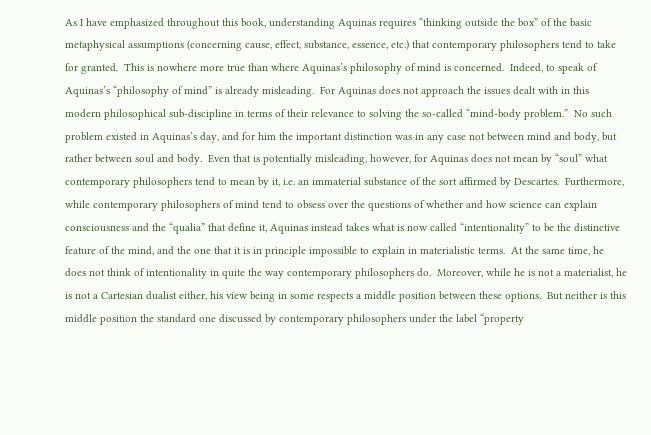As I have emphasized throughout this book, understanding Aquinas requires “thinking outside the box” of the basic metaphysical assumptions (concerning cause, effect, substance, essence, etc.) that contemporary philosophers tend to take for granted.  This is nowhere more true than where Aquinas’s philosophy of mind is concerned.  Indeed, to speak of Aquinas’s “philosophy of mind” is already misleading.  For Aquinas does not approach the issues dealt with in this modern philosophical sub-discipline in terms of their relevance to solving the so-called “mind-body problem.”  No such problem existed in Aquinas’s day, and for him the important distinction was in any case not between mind and body, but rather between soul and body.  Even that is potentially misleading, however, for Aquinas does not mean by “soul” what contemporary philosophers tend to mean by it, i.e. an immaterial substance of the sort affirmed by Descartes.  Furthermore, while contemporary philosophers of mind tend to obsess over the questions of whether and how science can explain consciousness and the “qualia” that define it, Aquinas instead takes what is now called “intentionality” to be the distinctive feature of the mind, and the one that it is in principle impossible to explain in materialistic terms.  At the same time, he does not think of intentionality in quite the way contemporary philosophers do.  Moreover, while he is not a materialist, he is not a Cartesian dualist either, his view being in some respects a middle position between these options.  But neither is this middle position the standard one discussed by contemporary philosophers under the label “property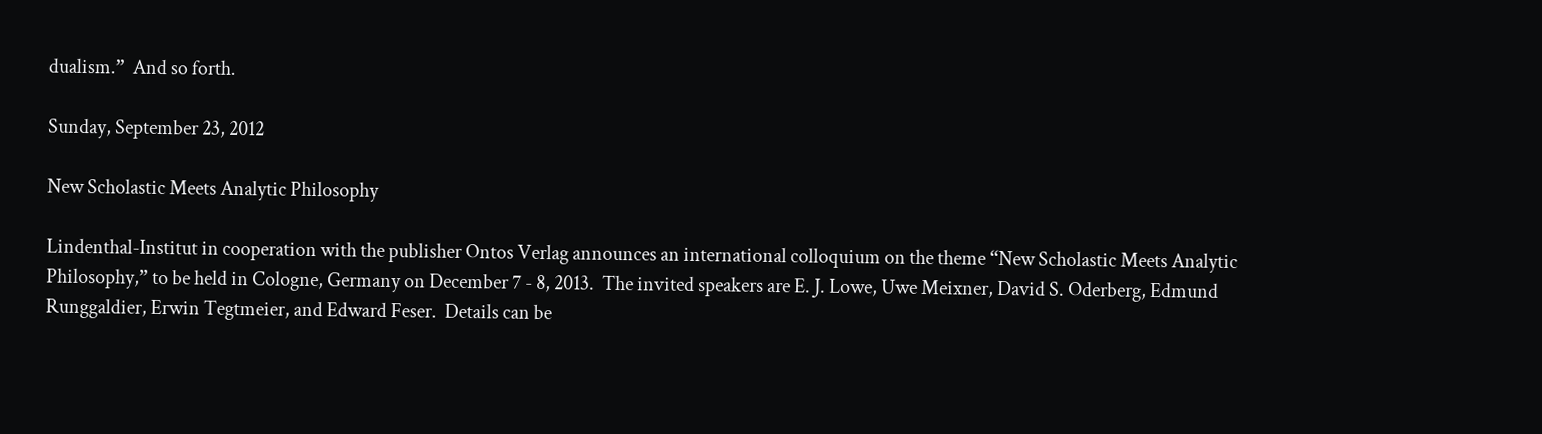dualism.”  And so forth.

Sunday, September 23, 2012

New Scholastic Meets Analytic Philosophy

Lindenthal-Institut in cooperation with the publisher Ontos Verlag announces an international colloquium on the theme “New Scholastic Meets Analytic Philosophy,” to be held in Cologne, Germany on December 7 - 8, 2013.  The invited speakers are E. J. Lowe, Uwe Meixner, David S. Oderberg, Edmund Runggaldier, Erwin Tegtmeier, and Edward Feser.  Details can be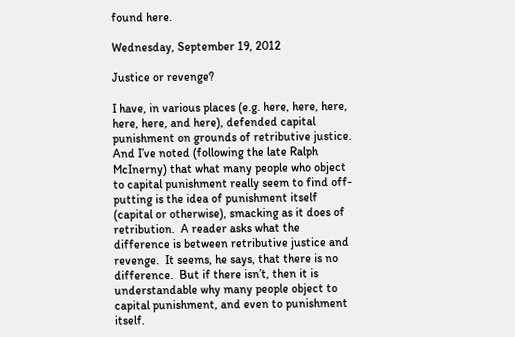found here.

Wednesday, September 19, 2012

Justice or revenge?

I have, in various places (e.g. here, here, here, here, here, and here), defended capital punishment on grounds of retributive justice.  And I’ve noted (following the late Ralph McInerny) that what many people who object to capital punishment really seem to find off-putting is the idea of punishment itself (capital or otherwise), smacking as it does of retribution.  A reader asks what the difference is between retributive justice and revenge.  It seems, he says, that there is no difference.  But if there isn’t, then it is understandable why many people object to capital punishment, and even to punishment itself.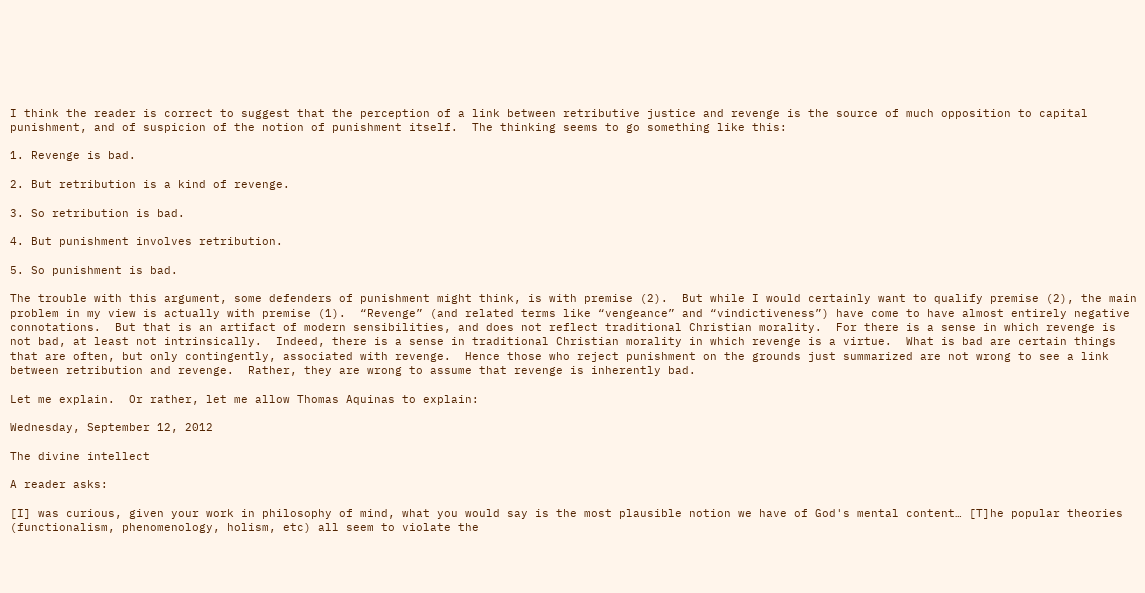I think the reader is correct to suggest that the perception of a link between retributive justice and revenge is the source of much opposition to capital punishment, and of suspicion of the notion of punishment itself.  The thinking seems to go something like this:

1. Revenge is bad.

2. But retribution is a kind of revenge.

3. So retribution is bad.

4. But punishment involves retribution.

5. So punishment is bad.

The trouble with this argument, some defenders of punishment might think, is with premise (2).  But while I would certainly want to qualify premise (2), the main problem in my view is actually with premise (1).  “Revenge” (and related terms like “vengeance” and “vindictiveness”) have come to have almost entirely negative connotations.  But that is an artifact of modern sensibilities, and does not reflect traditional Christian morality.  For there is a sense in which revenge is not bad, at least not intrinsically.  Indeed, there is a sense in traditional Christian morality in which revenge is a virtue.  What is bad are certain things that are often, but only contingently, associated with revenge.  Hence those who reject punishment on the grounds just summarized are not wrong to see a link between retribution and revenge.  Rather, they are wrong to assume that revenge is inherently bad.

Let me explain.  Or rather, let me allow Thomas Aquinas to explain:

Wednesday, September 12, 2012

The divine intellect

A reader asks:

[I] was curious, given your work in philosophy of mind, what you would say is the most plausible notion we have of God's mental content… [T]he popular theories (functionalism, phenomenology, holism, etc) all seem to violate the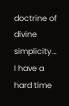doctrine of divine simplicity… I have a hard time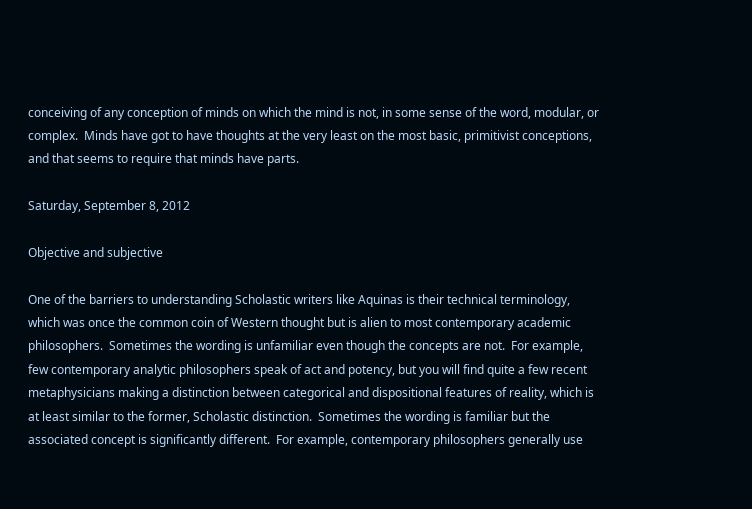conceiving of any conception of minds on which the mind is not, in some sense of the word, modular, or complex.  Minds have got to have thoughts at the very least on the most basic, primitivist conceptions, and that seems to require that minds have parts.

Saturday, September 8, 2012

Objective and subjective

One of the barriers to understanding Scholastic writers like Aquinas is their technical terminology, which was once the common coin of Western thought but is alien to most contemporary academic philosophers.  Sometimes the wording is unfamiliar even though the concepts are not.  For example, few contemporary analytic philosophers speak of act and potency, but you will find quite a few recent metaphysicians making a distinction between categorical and dispositional features of reality, which is at least similar to the former, Scholastic distinction.  Sometimes the wording is familiar but the associated concept is significantly different.  For example, contemporary philosophers generally use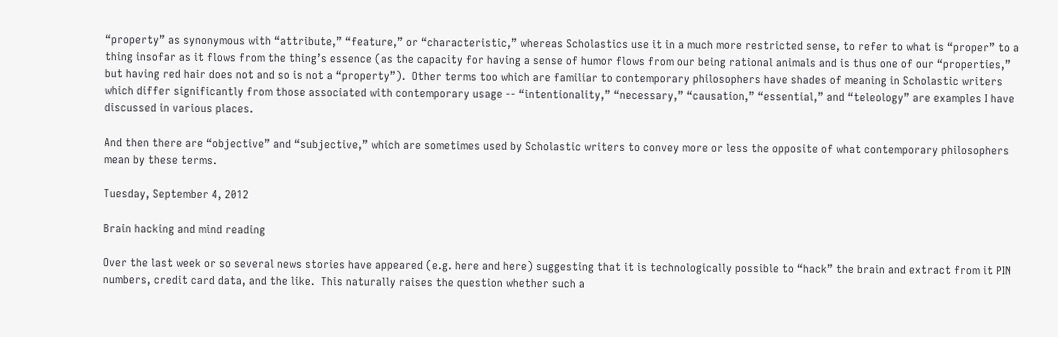“property” as synonymous with “attribute,” “feature,” or “characteristic,” whereas Scholastics use it in a much more restricted sense, to refer to what is “proper” to a thing insofar as it flows from the thing’s essence (as the capacity for having a sense of humor flows from our being rational animals and is thus one of our “properties,” but having red hair does not and so is not a “property”).  Other terms too which are familiar to contemporary philosophers have shades of meaning in Scholastic writers which differ significantly from those associated with contemporary usage -- “intentionality,” “necessary,” “causation,” “essential,” and “teleology” are examples I have discussed in various places.

And then there are “objective” and “subjective,” which are sometimes used by Scholastic writers to convey more or less the opposite of what contemporary philosophers mean by these terms.

Tuesday, September 4, 2012

Brain hacking and mind reading

Over the last week or so several news stories have appeared (e.g. here and here) suggesting that it is technologically possible to “hack” the brain and extract from it PIN numbers, credit card data, and the like.  This naturally raises the question whether such a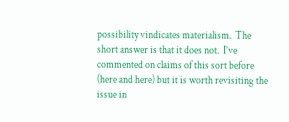possibility vindicates materialism.  The short answer is that it does not.  I’ve commented on claims of this sort before (here and here) but it is worth revisiting the issue in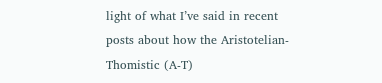light of what I’ve said in recent posts about how the Aristotelian-Thomistic (A-T)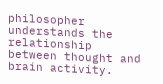philosopher understands the relationship between thought and brain activity.